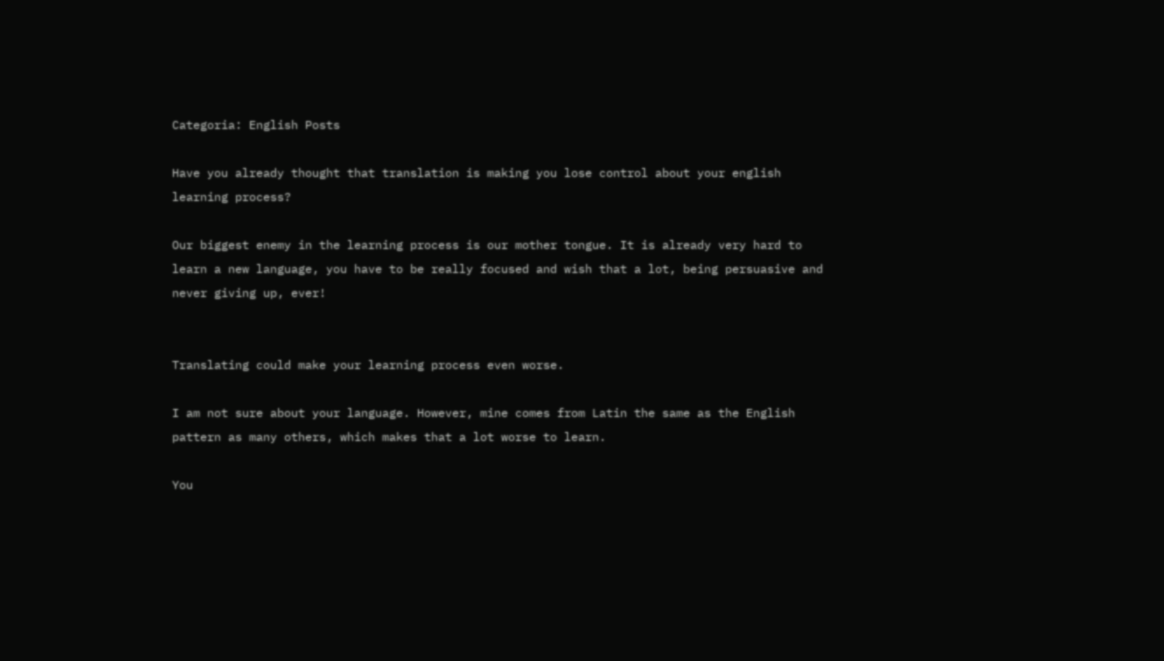Categoria: English Posts

Have you already thought that translation is making you lose control about your english learning process?

Our biggest enemy in the learning process is our mother tongue. It is already very hard to learn a new language, you have to be really focused and wish that a lot, being persuasive and never giving up, ever!


Translating could make your learning process even worse.

I am not sure about your language. However, mine comes from Latin the same as the English pattern as many others, which makes that a lot worse to learn.

You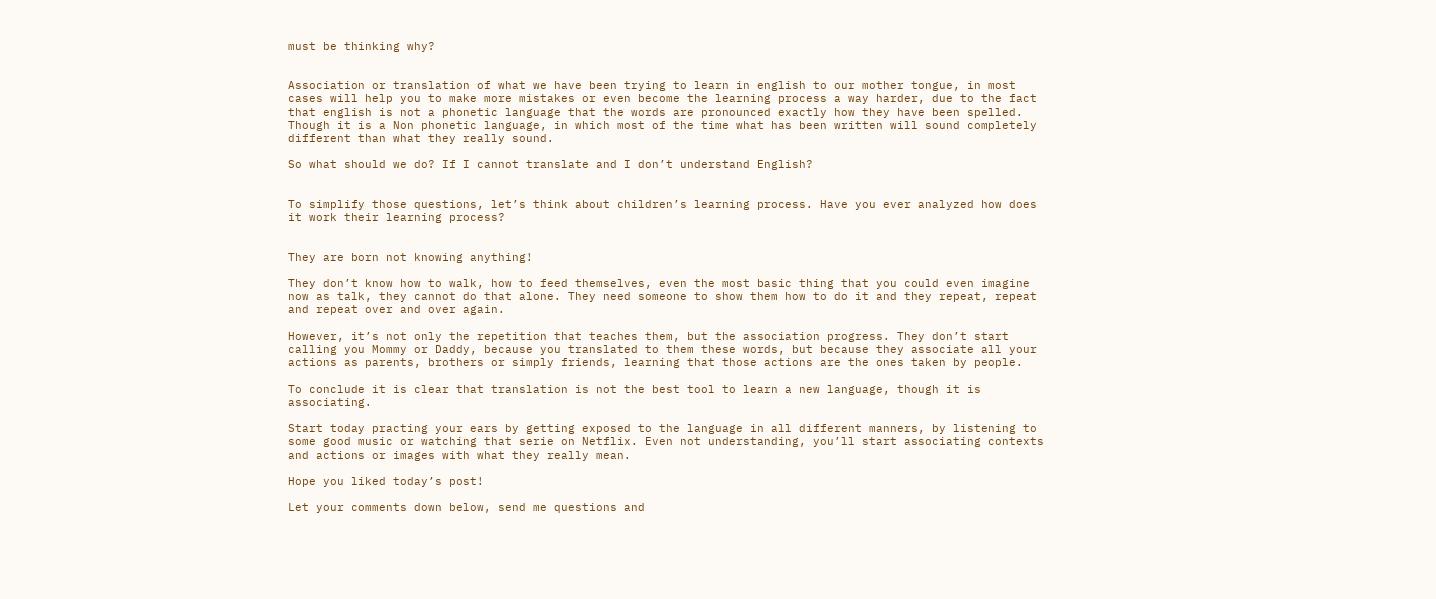must be thinking why?


Association or translation of what we have been trying to learn in english to our mother tongue, in most cases will help you to make more mistakes or even become the learning process a way harder, due to the fact that english is not a phonetic language that the words are pronounced exactly how they have been spelled. Though it is a Non phonetic language, in which most of the time what has been written will sound completely different than what they really sound.

So what should we do? If I cannot translate and I don’t understand English?


To simplify those questions, let’s think about children’s learning process. Have you ever analyzed how does it work their learning process?


They are born not knowing anything!

They don’t know how to walk, how to feed themselves, even the most basic thing that you could even imagine now as talk, they cannot do that alone. They need someone to show them how to do it and they repeat, repeat and repeat over and over again.

However, it’s not only the repetition that teaches them, but the association progress. They don’t start calling you Mommy or Daddy, because you translated to them these words, but because they associate all your actions as parents, brothers or simply friends, learning that those actions are the ones taken by people.

To conclude it is clear that translation is not the best tool to learn a new language, though it is associating.

Start today practing your ears by getting exposed to the language in all different manners, by listening to some good music or watching that serie on Netflix. Even not understanding, you’ll start associating contexts and actions or images with what they really mean.

Hope you liked today’s post!

Let your comments down below, send me questions and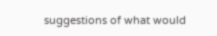suggestions of what would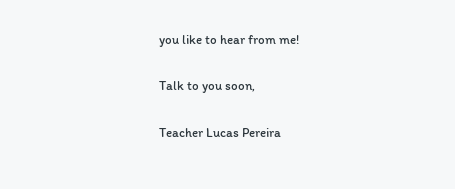you like to hear from me!

Talk to you soon,

Teacher Lucas Pereira